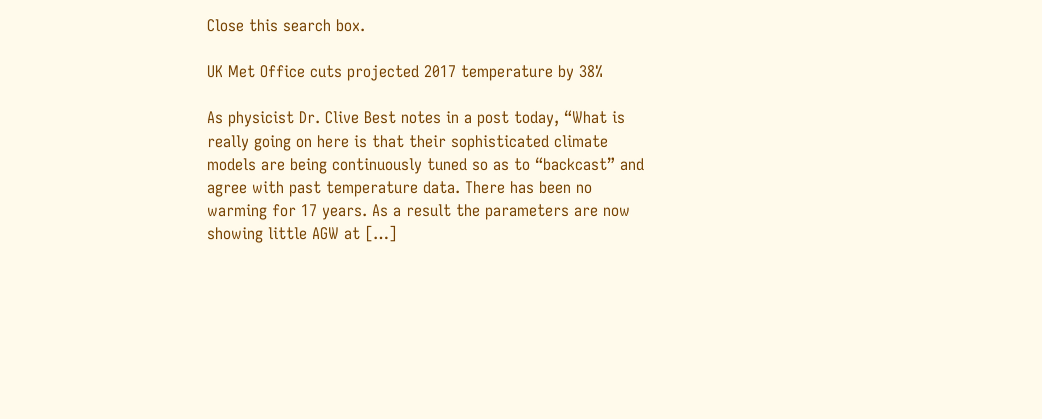Close this search box.

UK Met Office cuts projected 2017 temperature by 38%

As physicist Dr. Clive Best notes in a post today, “What is really going on here is that their sophisticated climate models are being continuously tuned so as to “backcast” and agree with past temperature data. There has been no warming for 17 years. As a result the parameters are now showing little AGW at […]